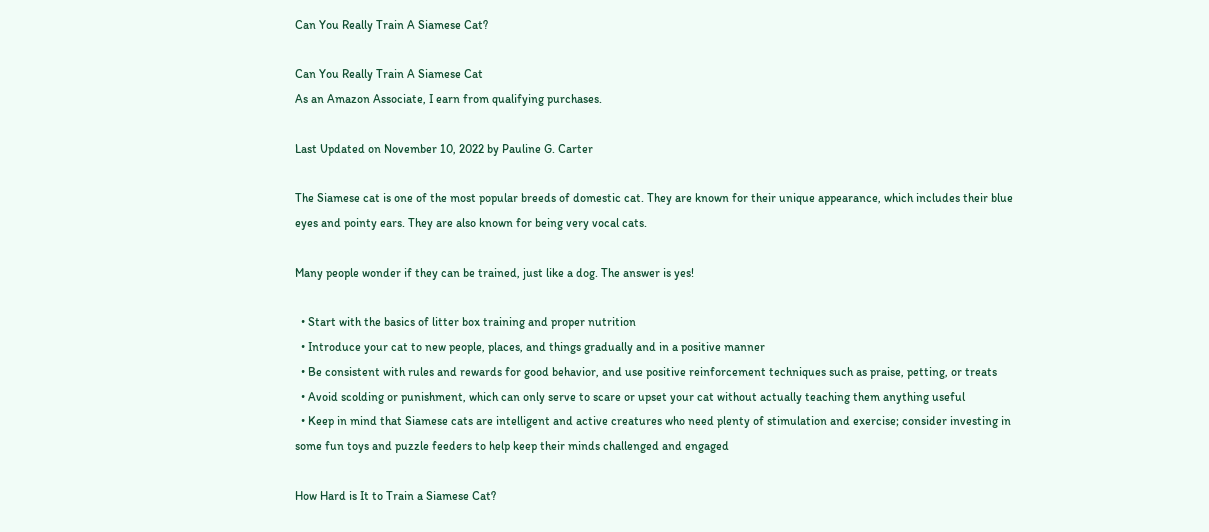Can You Really Train A Siamese Cat?

Can You Really Train A Siamese Cat
As an Amazon Associate, I earn from qualifying purchases.

Last Updated on November 10, 2022 by Pauline G. Carter

The Siamese cat is one of the most popular breeds of domestic cat. They are known for their unique appearance, which includes their blue eyes and pointy ears. They are also known for being very vocal cats.

Many people wonder if they can be trained, just like a dog. The answer is yes!

  • Start with the basics of litter box training and proper nutrition
  • Introduce your cat to new people, places, and things gradually and in a positive manner
  • Be consistent with rules and rewards for good behavior, and use positive reinforcement techniques such as praise, petting, or treats
  • Avoid scolding or punishment, which can only serve to scare or upset your cat without actually teaching them anything useful
  • Keep in mind that Siamese cats are intelligent and active creatures who need plenty of stimulation and exercise; consider investing in some fun toys and puzzle feeders to help keep their minds challenged and engaged

How Hard is It to Train a Siamese Cat?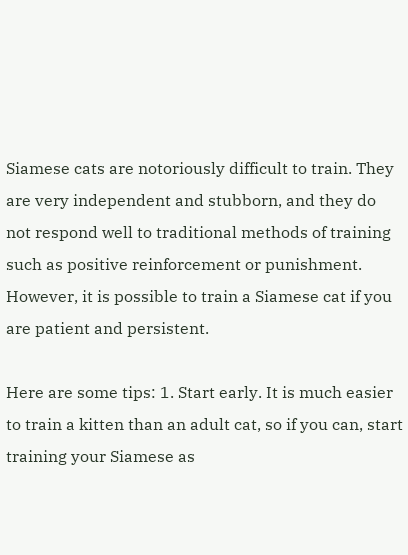Siamese cats are notoriously difficult to train. They are very independent and stubborn, and they do not respond well to traditional methods of training such as positive reinforcement or punishment. However, it is possible to train a Siamese cat if you are patient and persistent.

Here are some tips: 1. Start early. It is much easier to train a kitten than an adult cat, so if you can, start training your Siamese as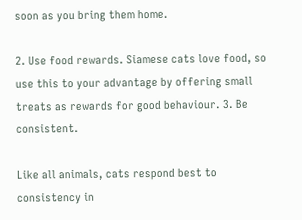soon as you bring them home.

2. Use food rewards. Siamese cats love food, so use this to your advantage by offering small treats as rewards for good behaviour. 3. Be consistent.

Like all animals, cats respond best to consistency in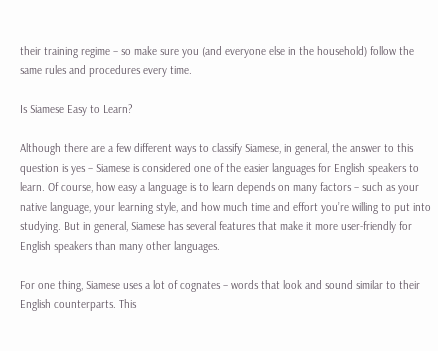their training regime – so make sure you (and everyone else in the household) follow the same rules and procedures every time.

Is Siamese Easy to Learn?

Although there are a few different ways to classify Siamese, in general, the answer to this question is yes – Siamese is considered one of the easier languages for English speakers to learn. Of course, how easy a language is to learn depends on many factors – such as your native language, your learning style, and how much time and effort you’re willing to put into studying. But in general, Siamese has several features that make it more user-friendly for English speakers than many other languages.

For one thing, Siamese uses a lot of cognates – words that look and sound similar to their English counterparts. This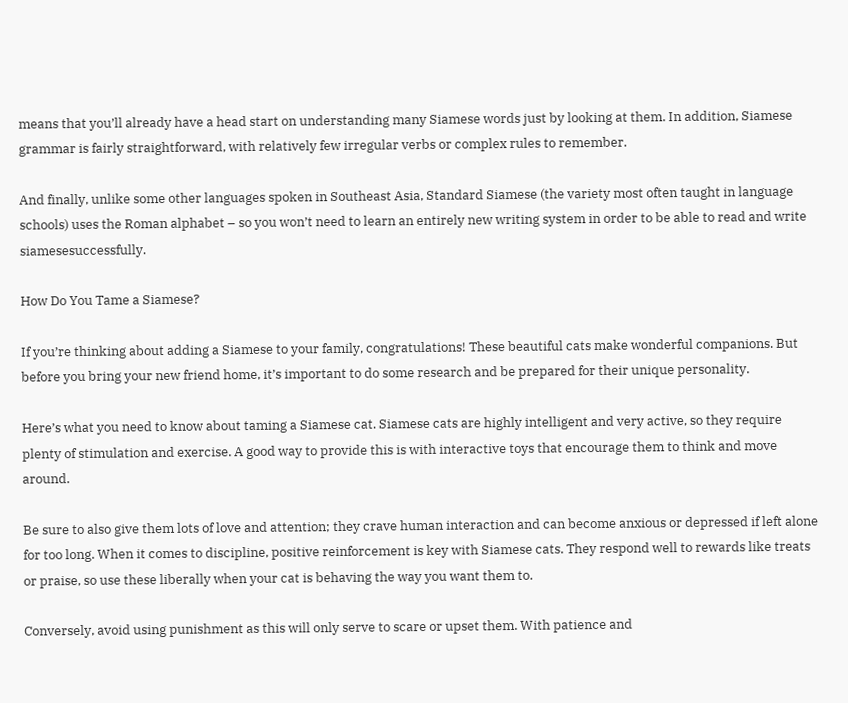means that you’ll already have a head start on understanding many Siamese words just by looking at them. In addition, Siamese grammar is fairly straightforward, with relatively few irregular verbs or complex rules to remember.

And finally, unlike some other languages spoken in Southeast Asia, Standard Siamese (the variety most often taught in language schools) uses the Roman alphabet – so you won’t need to learn an entirely new writing system in order to be able to read and write siamesesuccessfully.

How Do You Tame a Siamese?

If you’re thinking about adding a Siamese to your family, congratulations! These beautiful cats make wonderful companions. But before you bring your new friend home, it’s important to do some research and be prepared for their unique personality.

Here’s what you need to know about taming a Siamese cat. Siamese cats are highly intelligent and very active, so they require plenty of stimulation and exercise. A good way to provide this is with interactive toys that encourage them to think and move around.

Be sure to also give them lots of love and attention; they crave human interaction and can become anxious or depressed if left alone for too long. When it comes to discipline, positive reinforcement is key with Siamese cats. They respond well to rewards like treats or praise, so use these liberally when your cat is behaving the way you want them to.

Conversely, avoid using punishment as this will only serve to scare or upset them. With patience and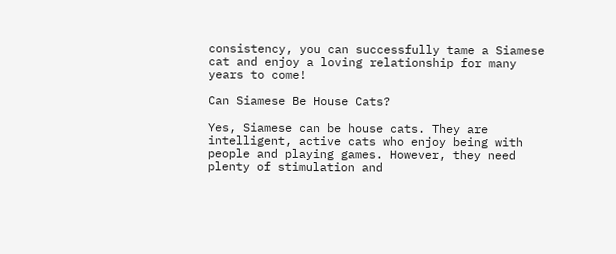consistency, you can successfully tame a Siamese cat and enjoy a loving relationship for many years to come!

Can Siamese Be House Cats?

Yes, Siamese can be house cats. They are intelligent, active cats who enjoy being with people and playing games. However, they need plenty of stimulation and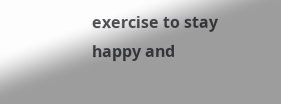exercise to stay happy and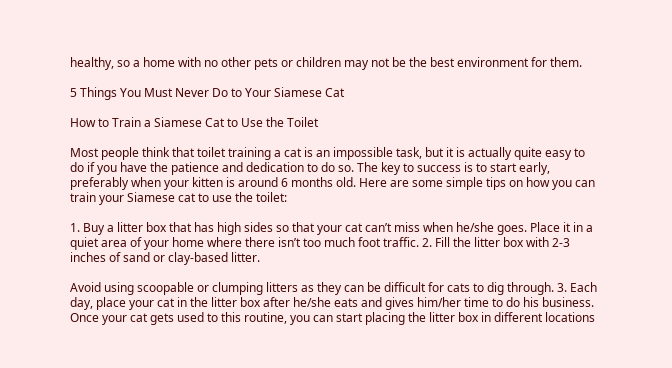healthy, so a home with no other pets or children may not be the best environment for them.

5 Things You Must Never Do to Your Siamese Cat

How to Train a Siamese Cat to Use the Toilet

Most people think that toilet training a cat is an impossible task, but it is actually quite easy to do if you have the patience and dedication to do so. The key to success is to start early, preferably when your kitten is around 6 months old. Here are some simple tips on how you can train your Siamese cat to use the toilet:

1. Buy a litter box that has high sides so that your cat can’t miss when he/she goes. Place it in a quiet area of your home where there isn’t too much foot traffic. 2. Fill the litter box with 2-3 inches of sand or clay-based litter.

Avoid using scoopable or clumping litters as they can be difficult for cats to dig through. 3. Each day, place your cat in the litter box after he/she eats and gives him/her time to do his business. Once your cat gets used to this routine, you can start placing the litter box in different locations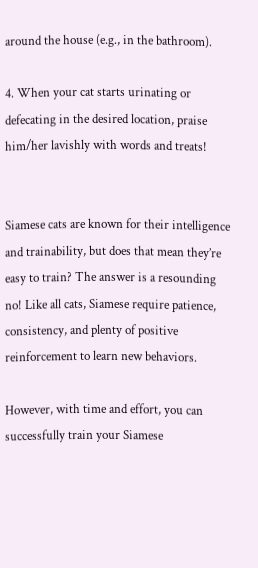around the house (e.g., in the bathroom).

4. When your cat starts urinating or defecating in the desired location, praise him/her lavishly with words and treats!


Siamese cats are known for their intelligence and trainability, but does that mean they’re easy to train? The answer is a resounding no! Like all cats, Siamese require patience, consistency, and plenty of positive reinforcement to learn new behaviors.

However, with time and effort, you can successfully train your Siamese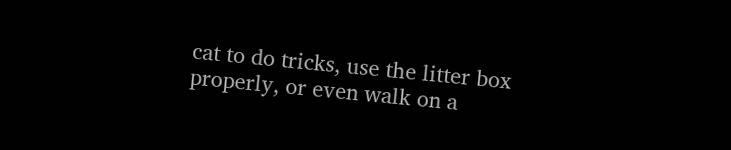cat to do tricks, use the litter box properly, or even walk on a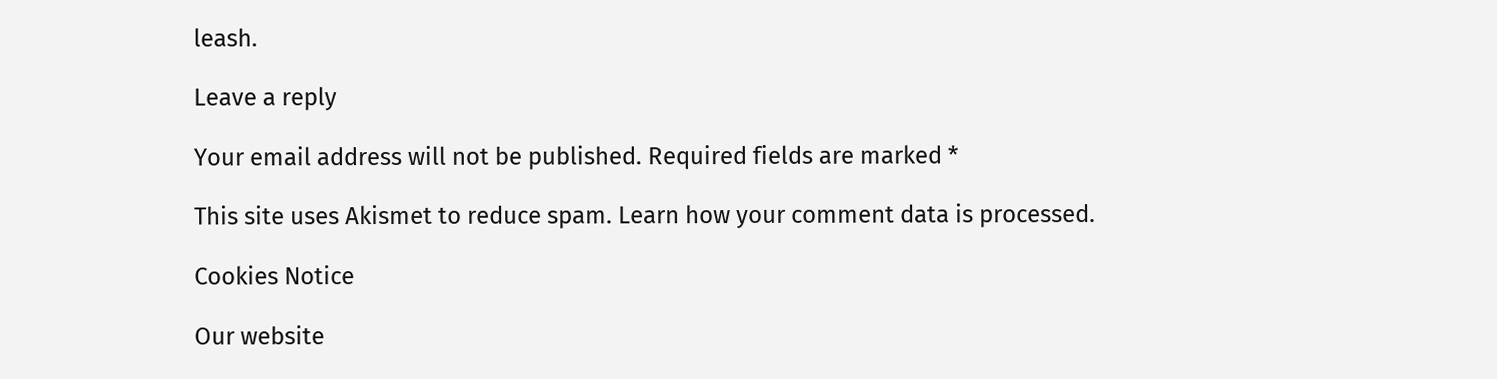leash.

Leave a reply

Your email address will not be published. Required fields are marked *

This site uses Akismet to reduce spam. Learn how your comment data is processed.

Cookies Notice

Our website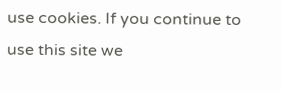use cookies. If you continue to use this site we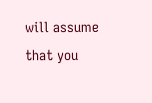will assume that you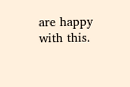are happy with this.